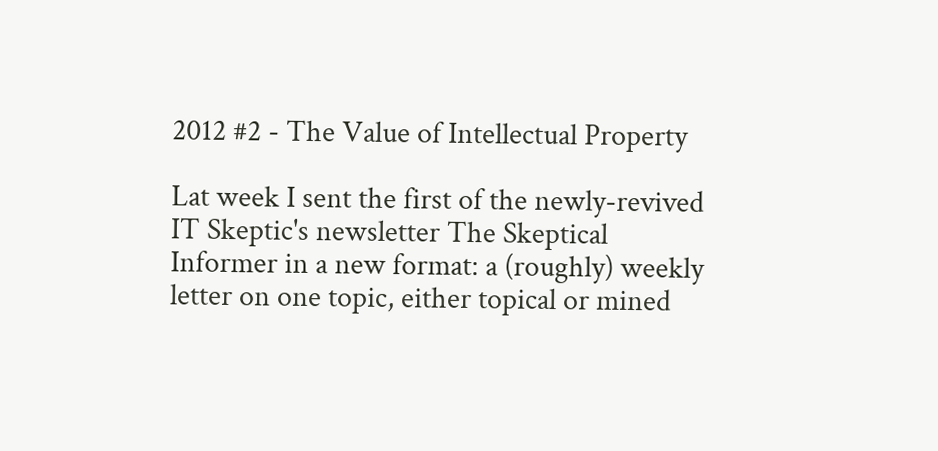2012 #2 - The Value of Intellectual Property

Lat week I sent the first of the newly-revived IT Skeptic's newsletter The Skeptical Informer in a new format: a (roughly) weekly letter on one topic, either topical or mined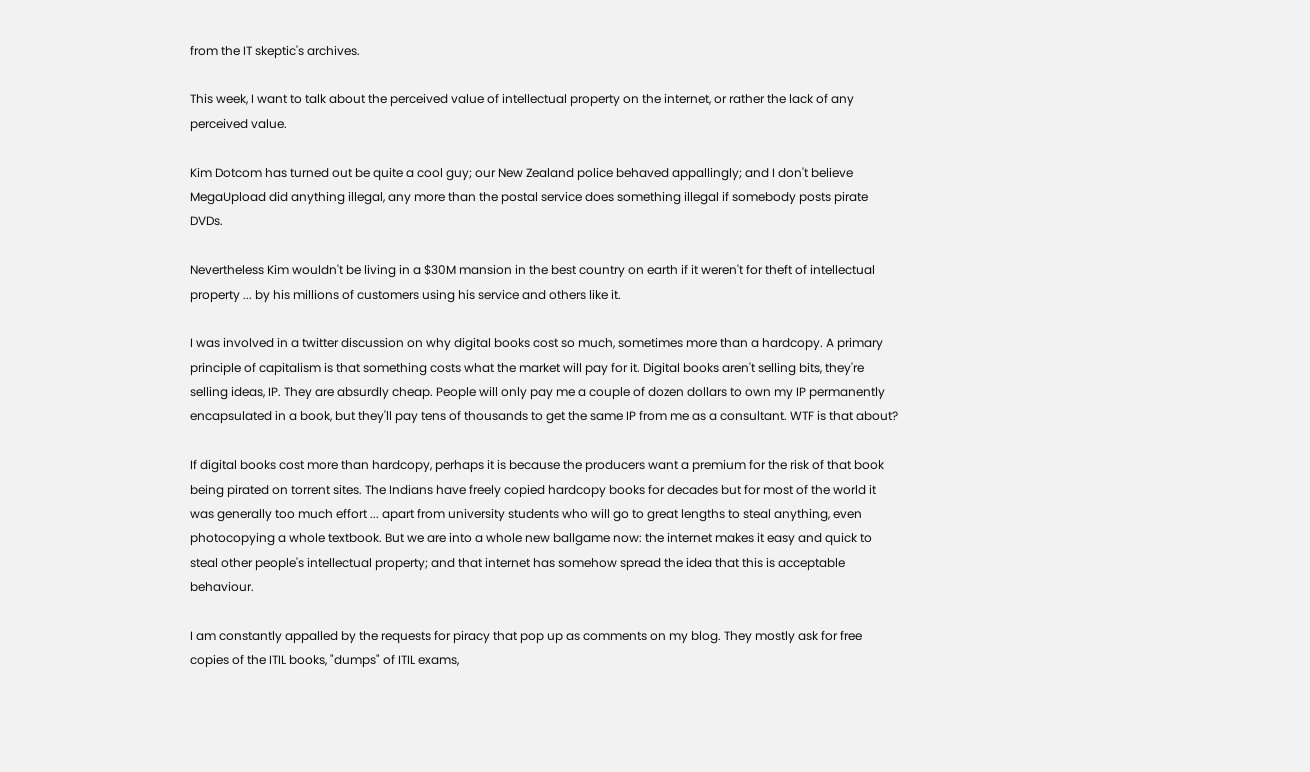from the IT skeptic's archives.

This week, I want to talk about the perceived value of intellectual property on the internet, or rather the lack of any perceived value.

Kim Dotcom has turned out be quite a cool guy; our New Zealand police behaved appallingly; and I don't believe MegaUpload did anything illegal, any more than the postal service does something illegal if somebody posts pirate DVDs.

Nevertheless Kim wouldn't be living in a $30M mansion in the best country on earth if it weren't for theft of intellectual property ... by his millions of customers using his service and others like it.

I was involved in a twitter discussion on why digital books cost so much, sometimes more than a hardcopy. A primary principle of capitalism is that something costs what the market will pay for it. Digital books aren't selling bits, they're selling ideas, IP. They are absurdly cheap. People will only pay me a couple of dozen dollars to own my IP permanently encapsulated in a book, but they'll pay tens of thousands to get the same IP from me as a consultant. WTF is that about?

If digital books cost more than hardcopy, perhaps it is because the producers want a premium for the risk of that book being pirated on torrent sites. The Indians have freely copied hardcopy books for decades but for most of the world it was generally too much effort ... apart from university students who will go to great lengths to steal anything, even photocopying a whole textbook. But we are into a whole new ballgame now: the internet makes it easy and quick to steal other people's intellectual property; and that internet has somehow spread the idea that this is acceptable behaviour.

I am constantly appalled by the requests for piracy that pop up as comments on my blog. They mostly ask for free copies of the ITIL books, "dumps" of ITIL exams,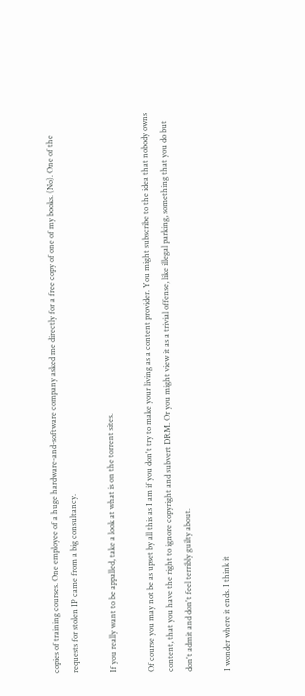copies of training courses. One employee of a huge hardware-and-software company asked me directly for a free copy of one of my books. (No). One of the requests for stolen IP came from a big consultancy.

If you really want to be appalled, take a look at what is on the torrent sites.

Of course you may not be as upset by all this as I am if you don't try to make your living as a content provider. You might subscribe to the idea that nobody owns content, that you have the right to ignore copyright and subvert DRM. Or you might view it as a trivial offense, like illegal parking, something that you do but don't admit and don't feel terribly guilty about.

I wonder where it ends. I think it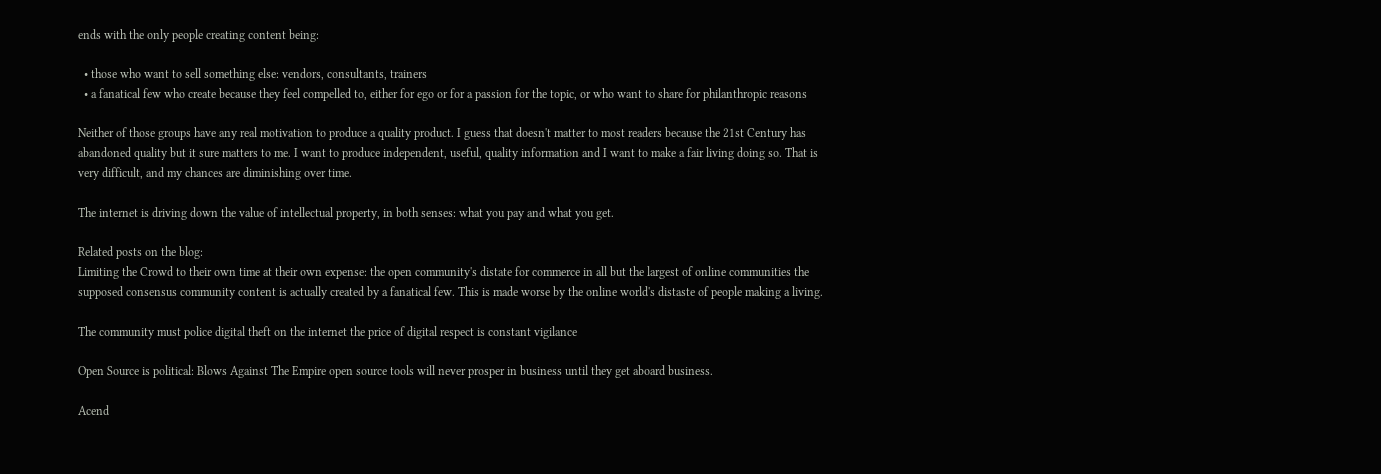ends with the only people creating content being:

  • those who want to sell something else: vendors, consultants, trainers
  • a fanatical few who create because they feel compelled to, either for ego or for a passion for the topic, or who want to share for philanthropic reasons

Neither of those groups have any real motivation to produce a quality product. I guess that doesn't matter to most readers because the 21st Century has abandoned quality but it sure matters to me. I want to produce independent, useful, quality information and I want to make a fair living doing so. That is very difficult, and my chances are diminishing over time.

The internet is driving down the value of intellectual property, in both senses: what you pay and what you get.

Related posts on the blog:
Limiting the Crowd to their own time at their own expense: the open community's distate for commerce in all but the largest of online communities the supposed consensus community content is actually created by a fanatical few. This is made worse by the online world's distaste of people making a living.

The community must police digital theft on the internet the price of digital respect is constant vigilance

Open Source is political: Blows Against The Empire open source tools will never prosper in business until they get aboard business.

Acend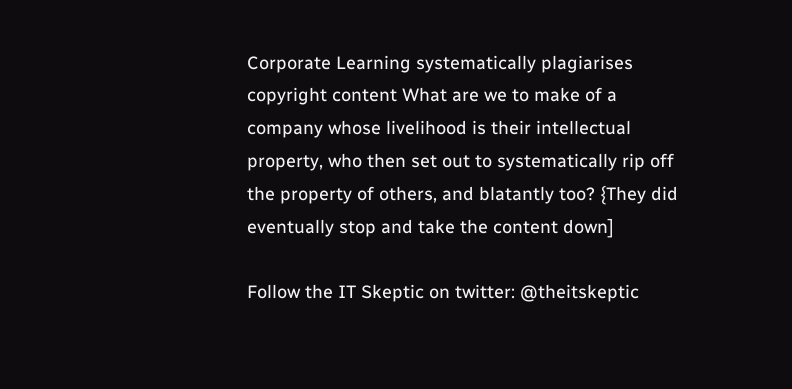Corporate Learning systematically plagiarises copyright content What are we to make of a company whose livelihood is their intellectual property, who then set out to systematically rip off the property of others, and blatantly too? {They did eventually stop and take the content down]

Follow the IT Skeptic on twitter: @theitskeptic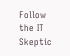Follow the IT Skeptic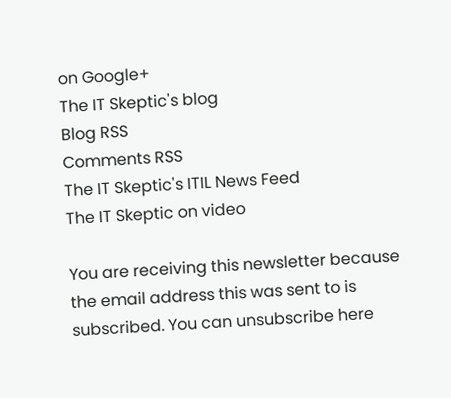on Google+
The IT Skeptic's blog
Blog RSS
Comments RSS
The IT Skeptic's ITIL News Feed
The IT Skeptic on video

You are receiving this newsletter because the email address this was sent to is subscribed. You can unsubscribe here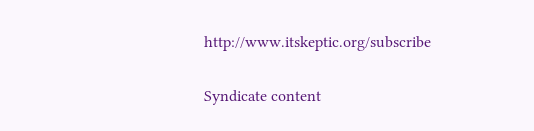http://www.itskeptic.org/subscribe

Syndicate content